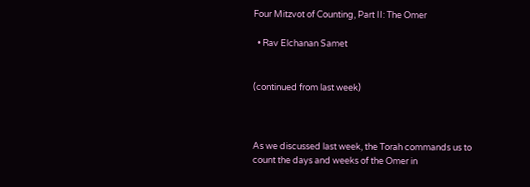Four Mitzvot of Counting, Part II: The Omer

  • Rav Elchanan Samet


(continued from last week)



As we discussed last week, the Torah commands us to count the days and weeks of the Omer in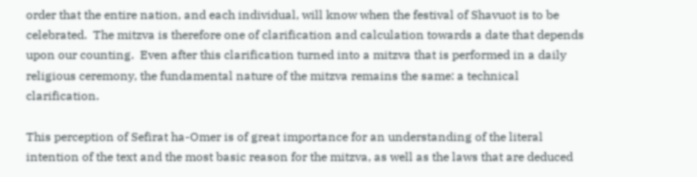order that the entire nation, and each individual, will know when the festival of Shavuot is to be celebrated.  The mitzva is therefore one of clarification and calculation towards a date that depends upon our counting.  Even after this clarification turned into a mitzva that is performed in a daily religious ceremony, the fundamental nature of the mitzva remains the same: a technical clarification.

This perception of Sefirat ha-Omer is of great importance for an understanding of the literal intention of the text and the most basic reason for the mitzva, as well as the laws that are deduced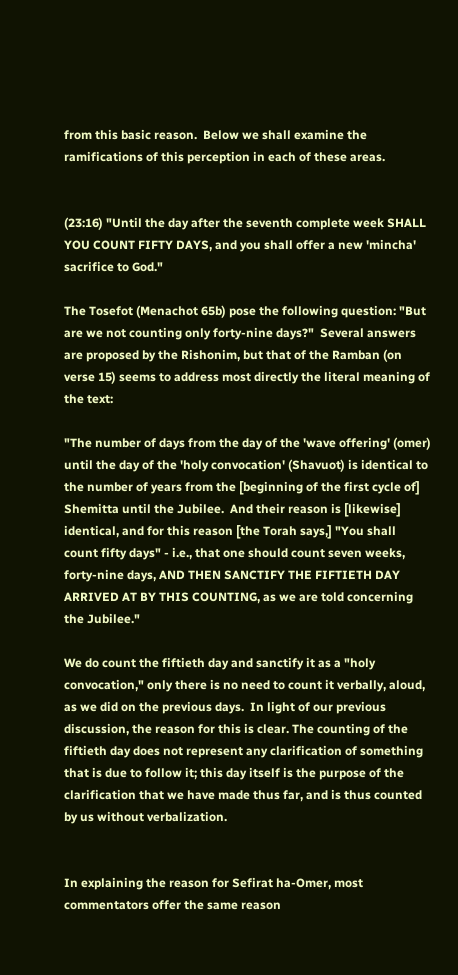from this basic reason.  Below we shall examine the ramifications of this perception in each of these areas.


(23:16) "Until the day after the seventh complete week SHALL YOU COUNT FIFTY DAYS, and you shall offer a new 'mincha' sacrifice to God."

The Tosefot (Menachot 65b) pose the following question: "But are we not counting only forty-nine days?"  Several answers are proposed by the Rishonim, but that of the Ramban (on verse 15) seems to address most directly the literal meaning of the text:

"The number of days from the day of the 'wave offering' (omer) until the day of the 'holy convocation' (Shavuot) is identical to the number of years from the [beginning of the first cycle of] Shemitta until the Jubilee.  And their reason is [likewise] identical, and for this reason [the Torah says,] "You shall count fifty days" - i.e., that one should count seven weeks, forty-nine days, AND THEN SANCTIFY THE FIFTIETH DAY ARRIVED AT BY THIS COUNTING, as we are told concerning the Jubilee."

We do count the fiftieth day and sanctify it as a "holy convocation," only there is no need to count it verbally, aloud, as we did on the previous days.  In light of our previous discussion, the reason for this is clear. The counting of the fiftieth day does not represent any clarification of something that is due to follow it; this day itself is the purpose of the clarification that we have made thus far, and is thus counted by us without verbalization.


In explaining the reason for Sefirat ha-Omer, most commentators offer the same reason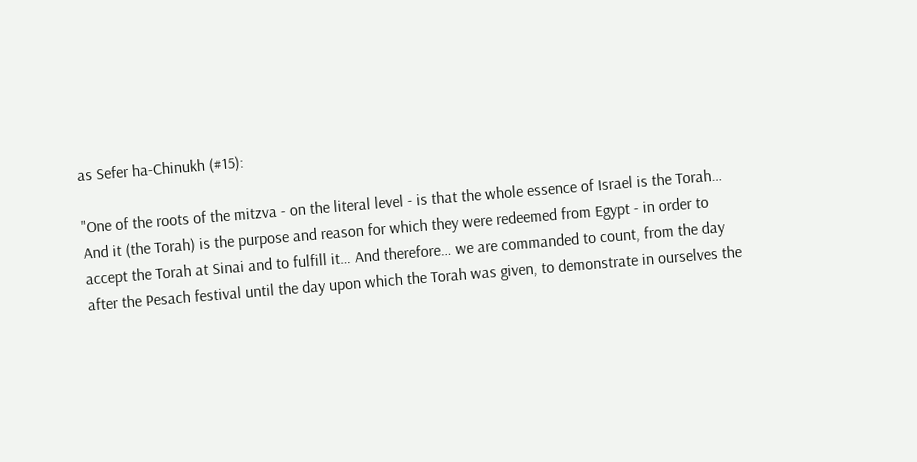as Sefer ha-Chinukh (#15):

"One of the roots of the mitzva - on the literal level - is that the whole essence of Israel is the Torah… And it (the Torah) is the purpose and reason for which they were redeemed from Egypt - in order to accept the Torah at Sinai and to fulfill it… And therefore… we are commanded to count, from the day after the Pesach festival until the day upon which the Torah was given, to demonstrate in ourselves the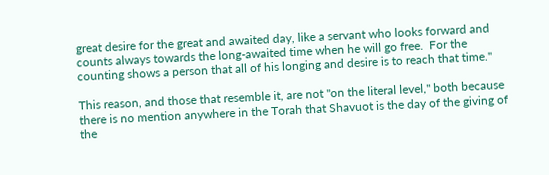great desire for the great and awaited day, like a servant who looks forward and counts always towards the long-awaited time when he will go free.  For the counting shows a person that all of his longing and desire is to reach that time."

This reason, and those that resemble it, are not "on the literal level," both because there is no mention anywhere in the Torah that Shavuot is the day of the giving of the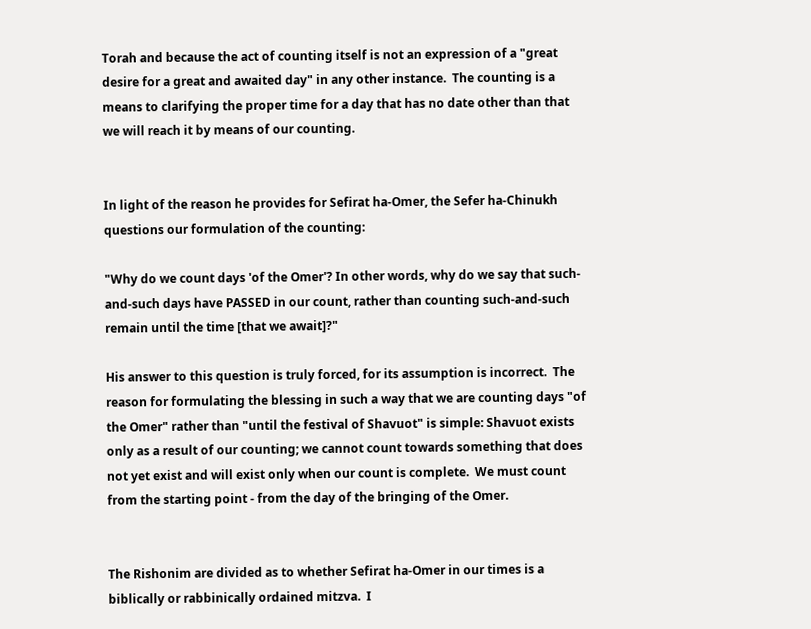Torah and because the act of counting itself is not an expression of a "great desire for a great and awaited day" in any other instance.  The counting is a means to clarifying the proper time for a day that has no date other than that we will reach it by means of our counting.


In light of the reason he provides for Sefirat ha-Omer, the Sefer ha-Chinukh questions our formulation of the counting:

"Why do we count days 'of the Omer'? In other words, why do we say that such-and-such days have PASSED in our count, rather than counting such-and-such remain until the time [that we await]?"

His answer to this question is truly forced, for its assumption is incorrect.  The reason for formulating the blessing in such a way that we are counting days "of the Omer" rather than "until the festival of Shavuot" is simple: Shavuot exists only as a result of our counting; we cannot count towards something that does not yet exist and will exist only when our count is complete.  We must count from the starting point - from the day of the bringing of the Omer.


The Rishonim are divided as to whether Sefirat ha-Omer in our times is a biblically or rabbinically ordained mitzva.  I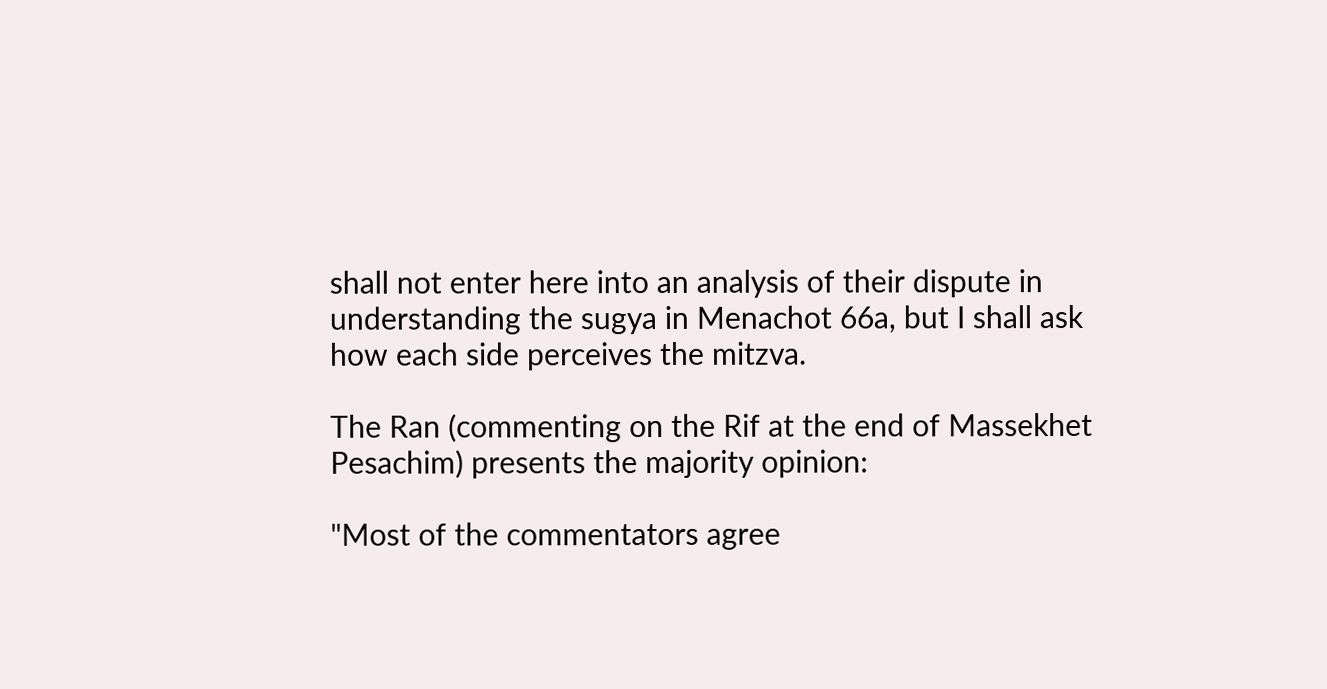shall not enter here into an analysis of their dispute in understanding the sugya in Menachot 66a, but I shall ask how each side perceives the mitzva.

The Ran (commenting on the Rif at the end of Massekhet Pesachim) presents the majority opinion:

"Most of the commentators agree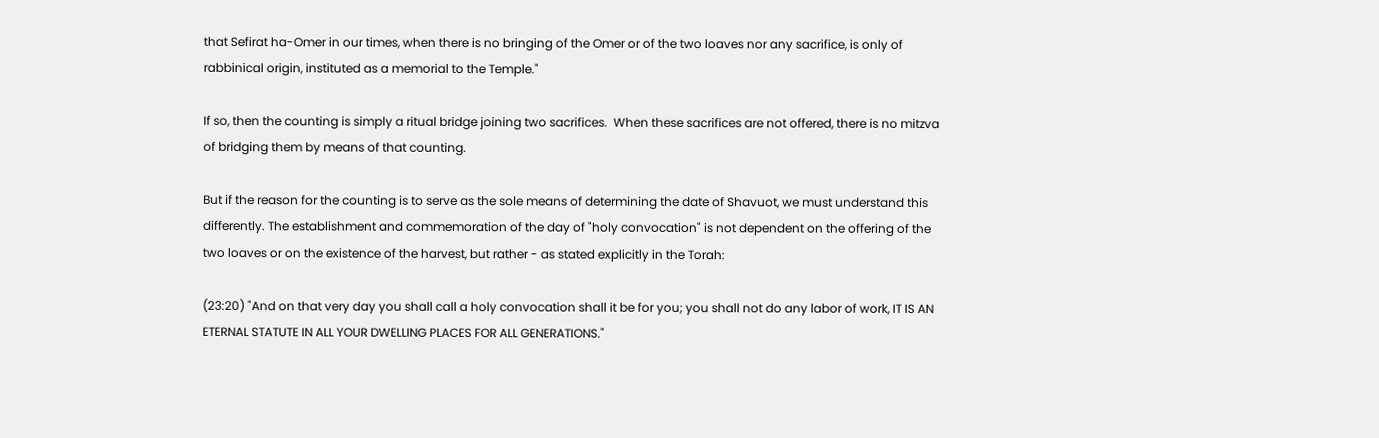that Sefirat ha-Omer in our times, when there is no bringing of the Omer or of the two loaves nor any sacrifice, is only of rabbinical origin, instituted as a memorial to the Temple."

If so, then the counting is simply a ritual bridge joining two sacrifices.  When these sacrifices are not offered, there is no mitzva of bridging them by means of that counting.

But if the reason for the counting is to serve as the sole means of determining the date of Shavuot, we must understand this differently. The establishment and commemoration of the day of "holy convocation" is not dependent on the offering of the two loaves or on the existence of the harvest, but rather - as stated explicitly in the Torah:

(23:20) "And on that very day you shall call a holy convocation shall it be for you; you shall not do any labor of work, IT IS AN ETERNAL STATUTE IN ALL YOUR DWELLING PLACES FOR ALL GENERATIONS."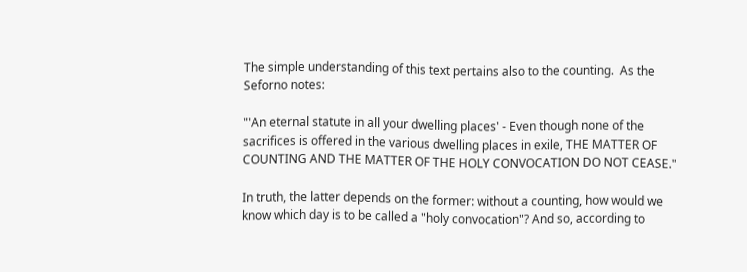The simple understanding of this text pertains also to the counting.  As the Seforno notes:

"'An eternal statute in all your dwelling places' - Even though none of the sacrifices is offered in the various dwelling places in exile, THE MATTER OF COUNTING AND THE MATTER OF THE HOLY CONVOCATION DO NOT CEASE."

In truth, the latter depends on the former: without a counting, how would we know which day is to be called a "holy convocation"? And so, according to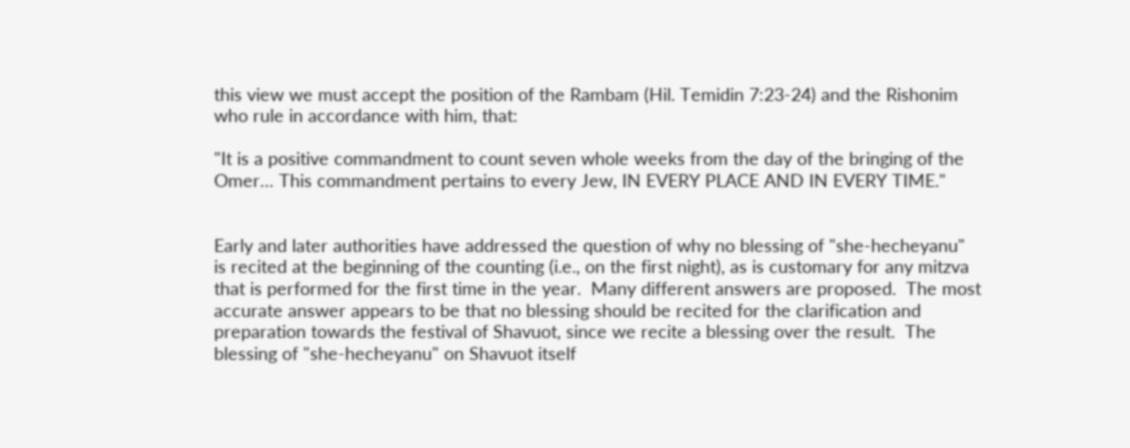this view we must accept the position of the Rambam (Hil. Temidin 7:23-24) and the Rishonim who rule in accordance with him, that:

"It is a positive commandment to count seven whole weeks from the day of the bringing of the Omer… This commandment pertains to every Jew, IN EVERY PLACE AND IN EVERY TIME."


Early and later authorities have addressed the question of why no blessing of "she-hecheyanu" is recited at the beginning of the counting (i.e., on the first night), as is customary for any mitzva that is performed for the first time in the year.  Many different answers are proposed.  The most accurate answer appears to be that no blessing should be recited for the clarification and preparation towards the festival of Shavuot, since we recite a blessing over the result.  The blessing of "she-hecheyanu" on Shavuot itself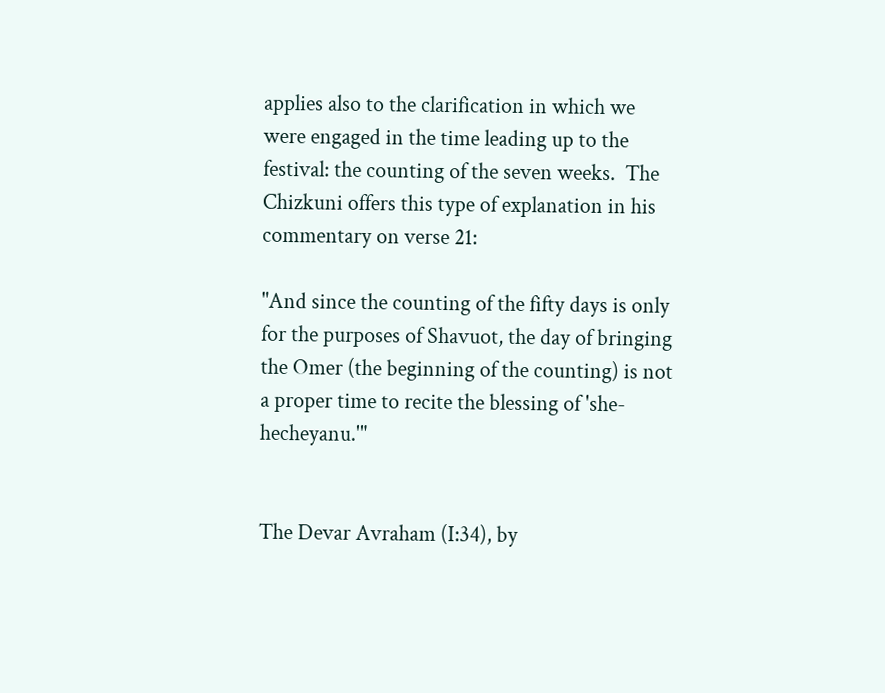applies also to the clarification in which we were engaged in the time leading up to the festival: the counting of the seven weeks.  The Chizkuni offers this type of explanation in his commentary on verse 21:

"And since the counting of the fifty days is only for the purposes of Shavuot, the day of bringing the Omer (the beginning of the counting) is not a proper time to recite the blessing of 'she-hecheyanu.'"


The Devar Avraham (I:34), by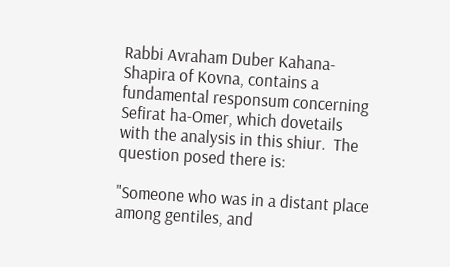Rabbi Avraham Duber Kahana-Shapira of Kovna, contains a fundamental responsum concerning Sefirat ha-Omer, which dovetails with the analysis in this shiur.  The question posed there is:

"Someone who was in a distant place among gentiles, and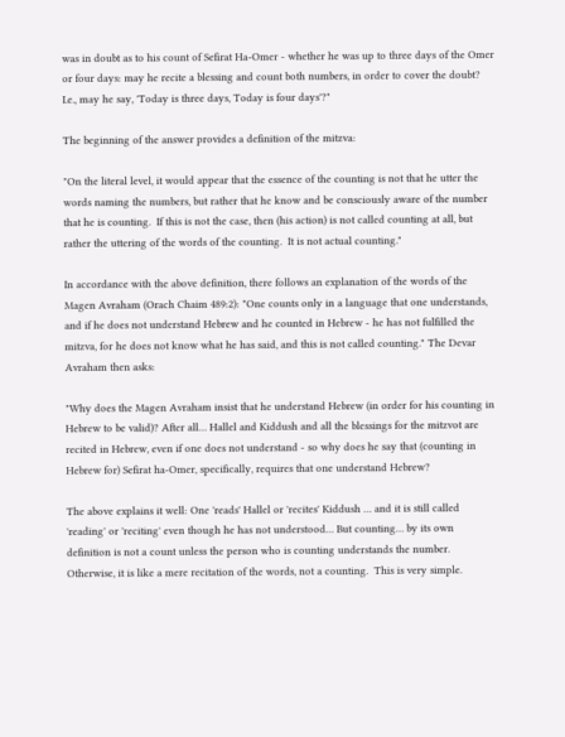was in doubt as to his count of Sefirat Ha-Omer - whether he was up to three days of the Omer or four days: may he recite a blessing and count both numbers, in order to cover the doubt? I.e., may he say, 'Today is three days, Today is four days'?"

The beginning of the answer provides a definition of the mitzva:

"On the literal level, it would appear that the essence of the counting is not that he utter the words naming the numbers, but rather that he know and be consciously aware of the number that he is counting.  If this is not the case, then (his action) is not called counting at all, but rather the uttering of the words of the counting.  It is not actual counting."

In accordance with the above definition, there follows an explanation of the words of the Magen Avraham (Orach Chaim 489:2): "One counts only in a language that one understands, and if he does not understand Hebrew and he counted in Hebrew - he has not fulfilled the mitzva, for he does not know what he has said, and this is not called counting." The Devar Avraham then asks:

"Why does the Magen Avraham insist that he understand Hebrew (in order for his counting in Hebrew to be valid)? After all… Hallel and Kiddush and all the blessings for the mitzvot are recited in Hebrew, even if one does not understand - so why does he say that (counting in Hebrew for) Sefirat ha-Omer, specifically, requires that one understand Hebrew?

The above explains it well: One 'reads' Hallel or 'recites' Kiddush … and it is still called 'reading' or 'reciting' even though he has not understood… But counting… by its own definition is not a count unless the person who is counting understands the number.  Otherwise, it is like a mere recitation of the words, not a counting.  This is very simple.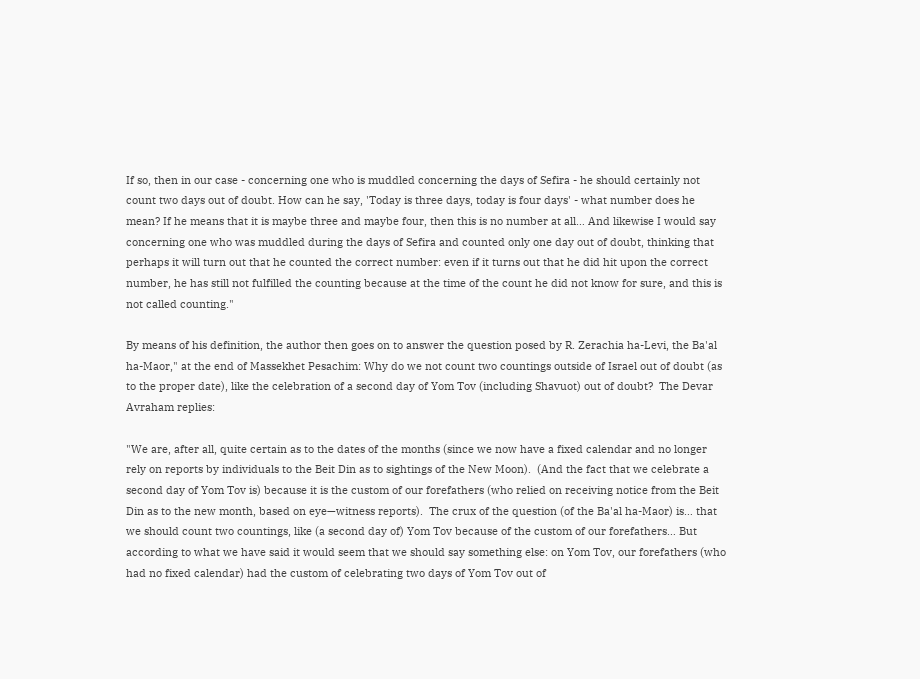If so, then in our case - concerning one who is muddled concerning the days of Sefira - he should certainly not count two days out of doubt. How can he say, 'Today is three days, today is four days' - what number does he mean? If he means that it is maybe three and maybe four, then this is no number at all… And likewise I would say concerning one who was muddled during the days of Sefira and counted only one day out of doubt, thinking that perhaps it will turn out that he counted the correct number: even if it turns out that he did hit upon the correct number, he has still not fulfilled the counting because at the time of the count he did not know for sure, and this is not called counting."

By means of his definition, the author then goes on to answer the question posed by R. Zerachia ha-Levi, the Ba'al ha-Maor," at the end of Massekhet Pesachim: Why do we not count two countings outside of Israel out of doubt (as to the proper date), like the celebration of a second day of Yom Tov (including Shavuot) out of doubt?  The Devar Avraham replies:

"We are, after all, quite certain as to the dates of the months (since we now have a fixed calendar and no longer rely on reports by individuals to the Beit Din as to sightings of the New Moon).  (And the fact that we celebrate a second day of Yom Tov is) because it is the custom of our forefathers (who relied on receiving notice from the Beit Din as to the new month, based on eye—witness reports).  The crux of the question (of the Ba'al ha-Maor) is… that we should count two countings, like (a second day of) Yom Tov because of the custom of our forefathers… But according to what we have said it would seem that we should say something else: on Yom Tov, our forefathers (who had no fixed calendar) had the custom of celebrating two days of Yom Tov out of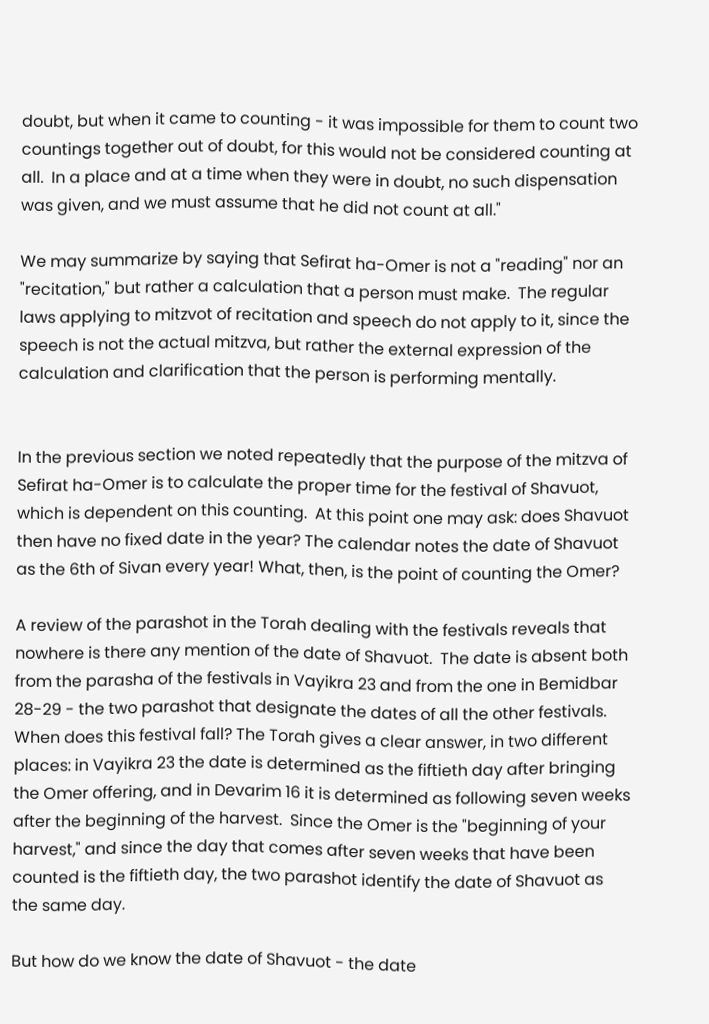doubt, but when it came to counting - it was impossible for them to count two countings together out of doubt, for this would not be considered counting at all.  In a place and at a time when they were in doubt, no such dispensation was given, and we must assume that he did not count at all."

We may summarize by saying that Sefirat ha-Omer is not a "reading" nor an "recitation," but rather a calculation that a person must make.  The regular laws applying to mitzvot of recitation and speech do not apply to it, since the speech is not the actual mitzva, but rather the external expression of the calculation and clarification that the person is performing mentally.


In the previous section we noted repeatedly that the purpose of the mitzva of Sefirat ha-Omer is to calculate the proper time for the festival of Shavuot, which is dependent on this counting.  At this point one may ask: does Shavuot then have no fixed date in the year? The calendar notes the date of Shavuot as the 6th of Sivan every year! What, then, is the point of counting the Omer?

A review of the parashot in the Torah dealing with the festivals reveals that nowhere is there any mention of the date of Shavuot.  The date is absent both from the parasha of the festivals in Vayikra 23 and from the one in Bemidbar 28-29 - the two parashot that designate the dates of all the other festivals.  When does this festival fall? The Torah gives a clear answer, in two different places: in Vayikra 23 the date is determined as the fiftieth day after bringing the Omer offering, and in Devarim 16 it is determined as following seven weeks after the beginning of the harvest.  Since the Omer is the "beginning of your harvest," and since the day that comes after seven weeks that have been counted is the fiftieth day, the two parashot identify the date of Shavuot as the same day.

But how do we know the date of Shavuot - the date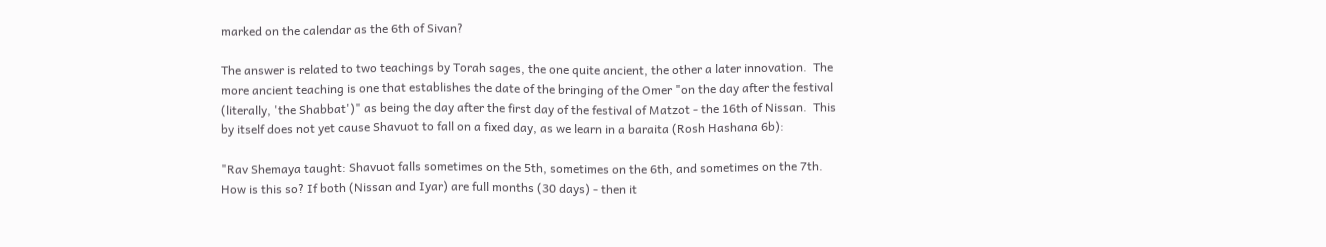marked on the calendar as the 6th of Sivan?

The answer is related to two teachings by Torah sages, the one quite ancient, the other a later innovation.  The more ancient teaching is one that establishes the date of the bringing of the Omer "on the day after the festival (literally, 'the Shabbat')" as being the day after the first day of the festival of Matzot - the 16th of Nissan.  This by itself does not yet cause Shavuot to fall on a fixed day, as we learn in a baraita (Rosh Hashana 6b):

"Rav Shemaya taught: Shavuot falls sometimes on the 5th, sometimes on the 6th, and sometimes on the 7th.  How is this so? If both (Nissan and Iyar) are full months (30 days) - then it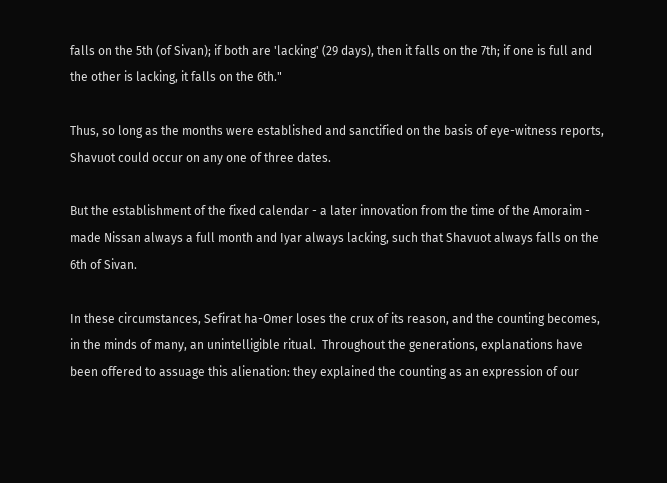falls on the 5th (of Sivan); if both are 'lacking' (29 days), then it falls on the 7th; if one is full and the other is lacking, it falls on the 6th."

Thus, so long as the months were established and sanctified on the basis of eye-witness reports, Shavuot could occur on any one of three dates.

But the establishment of the fixed calendar - a later innovation from the time of the Amoraim - made Nissan always a full month and Iyar always lacking, such that Shavuot always falls on the 6th of Sivan.

In these circumstances, Sefirat ha-Omer loses the crux of its reason, and the counting becomes, in the minds of many, an unintelligible ritual.  Throughout the generations, explanations have been offered to assuage this alienation: they explained the counting as an expression of our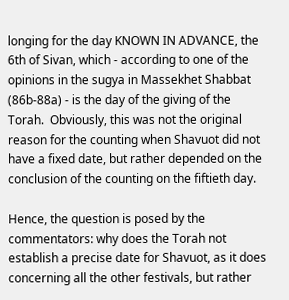longing for the day KNOWN IN ADVANCE, the 6th of Sivan, which - according to one of the opinions in the sugya in Massekhet Shabbat (86b-88a) - is the day of the giving of the Torah.  Obviously, this was not the original reason for the counting when Shavuot did not have a fixed date, but rather depended on the conclusion of the counting on the fiftieth day.

Hence, the question is posed by the commentators: why does the Torah not establish a precise date for Shavuot, as it does concerning all the other festivals, but rather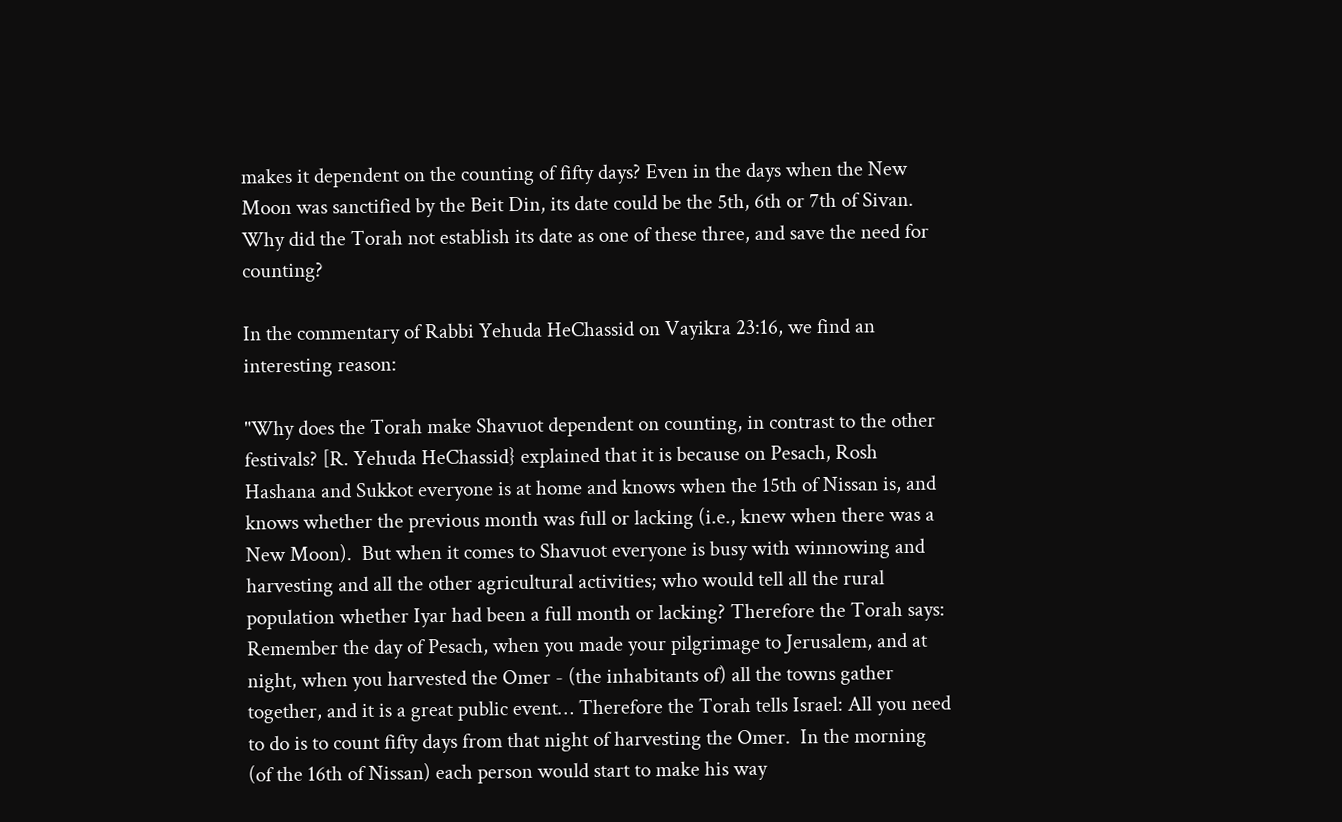makes it dependent on the counting of fifty days? Even in the days when the New Moon was sanctified by the Beit Din, its date could be the 5th, 6th or 7th of Sivan.  Why did the Torah not establish its date as one of these three, and save the need for counting?

In the commentary of Rabbi Yehuda HeChassid on Vayikra 23:16, we find an interesting reason:

"Why does the Torah make Shavuot dependent on counting, in contrast to the other festivals? [R. Yehuda HeChassid} explained that it is because on Pesach, Rosh Hashana and Sukkot everyone is at home and knows when the 15th of Nissan is, and knows whether the previous month was full or lacking (i.e., knew when there was a New Moon).  But when it comes to Shavuot everyone is busy with winnowing and harvesting and all the other agricultural activities; who would tell all the rural population whether Iyar had been a full month or lacking? Therefore the Torah says: Remember the day of Pesach, when you made your pilgrimage to Jerusalem, and at night, when you harvested the Omer - (the inhabitants of) all the towns gather together, and it is a great public event… Therefore the Torah tells Israel: All you need to do is to count fifty days from that night of harvesting the Omer.  In the morning (of the 16th of Nissan) each person would start to make his way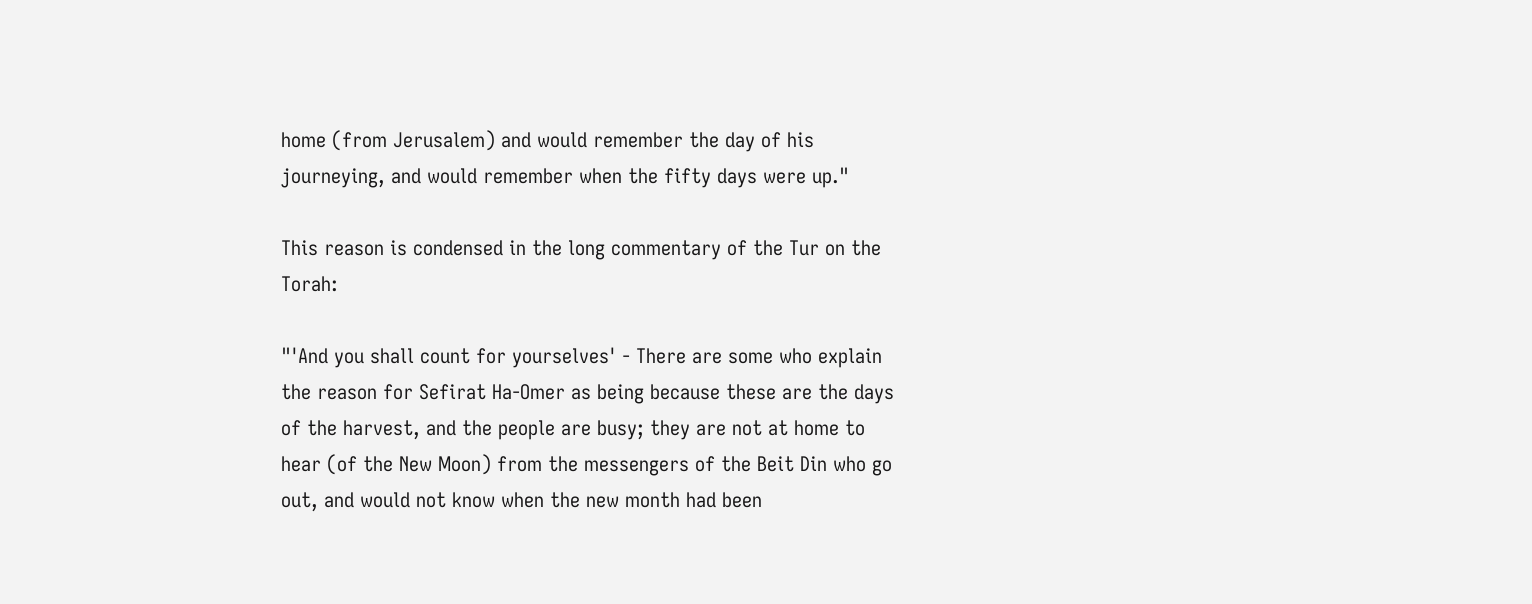home (from Jerusalem) and would remember the day of his journeying, and would remember when the fifty days were up."

This reason is condensed in the long commentary of the Tur on the Torah:

"'And you shall count for yourselves' - There are some who explain the reason for Sefirat Ha-Omer as being because these are the days of the harvest, and the people are busy; they are not at home to hear (of the New Moon) from the messengers of the Beit Din who go out, and would not know when the new month had been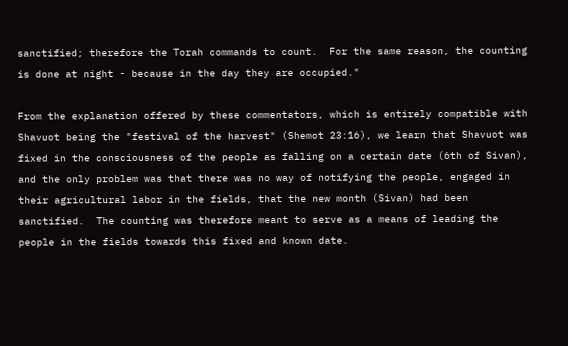sanctified; therefore the Torah commands to count.  For the same reason, the counting is done at night - because in the day they are occupied."

From the explanation offered by these commentators, which is entirely compatible with Shavuot being the "festival of the harvest" (Shemot 23:16), we learn that Shavuot was fixed in the consciousness of the people as falling on a certain date (6th of Sivan), and the only problem was that there was no way of notifying the people, engaged in their agricultural labor in the fields, that the new month (Sivan) had been sanctified.  The counting was therefore meant to serve as a means of leading the people in the fields towards this fixed and known date.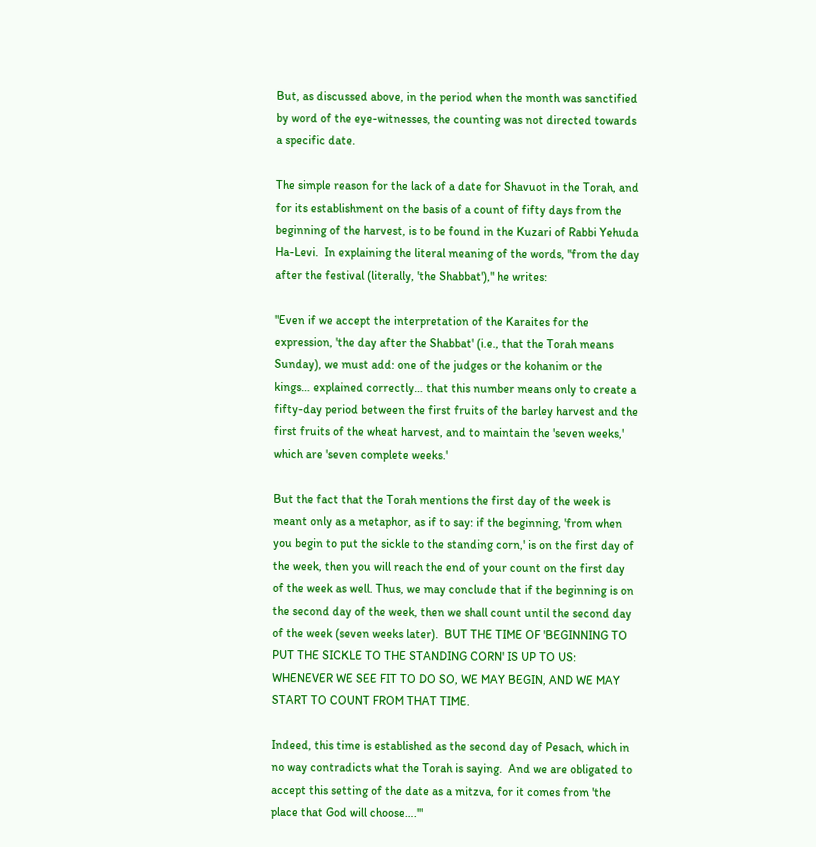But, as discussed above, in the period when the month was sanctified by word of the eye-witnesses, the counting was not directed towards a specific date.

The simple reason for the lack of a date for Shavuot in the Torah, and for its establishment on the basis of a count of fifty days from the beginning of the harvest, is to be found in the Kuzari of Rabbi Yehuda Ha-Levi.  In explaining the literal meaning of the words, "from the day after the festival (literally, 'the Shabbat')," he writes:

"Even if we accept the interpretation of the Karaites for the expression, 'the day after the Shabbat' (i.e., that the Torah means Sunday), we must add: one of the judges or the kohanim or the kings… explained correctly… that this number means only to create a fifty-day period between the first fruits of the barley harvest and the first fruits of the wheat harvest, and to maintain the 'seven weeks,' which are 'seven complete weeks.'

But the fact that the Torah mentions the first day of the week is meant only as a metaphor, as if to say: if the beginning, 'from when you begin to put the sickle to the standing corn,' is on the first day of the week, then you will reach the end of your count on the first day of the week as well. Thus, we may conclude that if the beginning is on the second day of the week, then we shall count until the second day of the week (seven weeks later).  BUT THE TIME OF 'BEGINNING TO PUT THE SICKLE TO THE STANDING CORN' IS UP TO US: WHENEVER WE SEE FIT TO DO SO, WE MAY BEGIN, AND WE MAY START TO COUNT FROM THAT TIME.

Indeed, this time is established as the second day of Pesach, which in no way contradicts what the Torah is saying.  And we are obligated to accept this setting of the date as a mitzva, for it comes from 'the place that God will choose….'"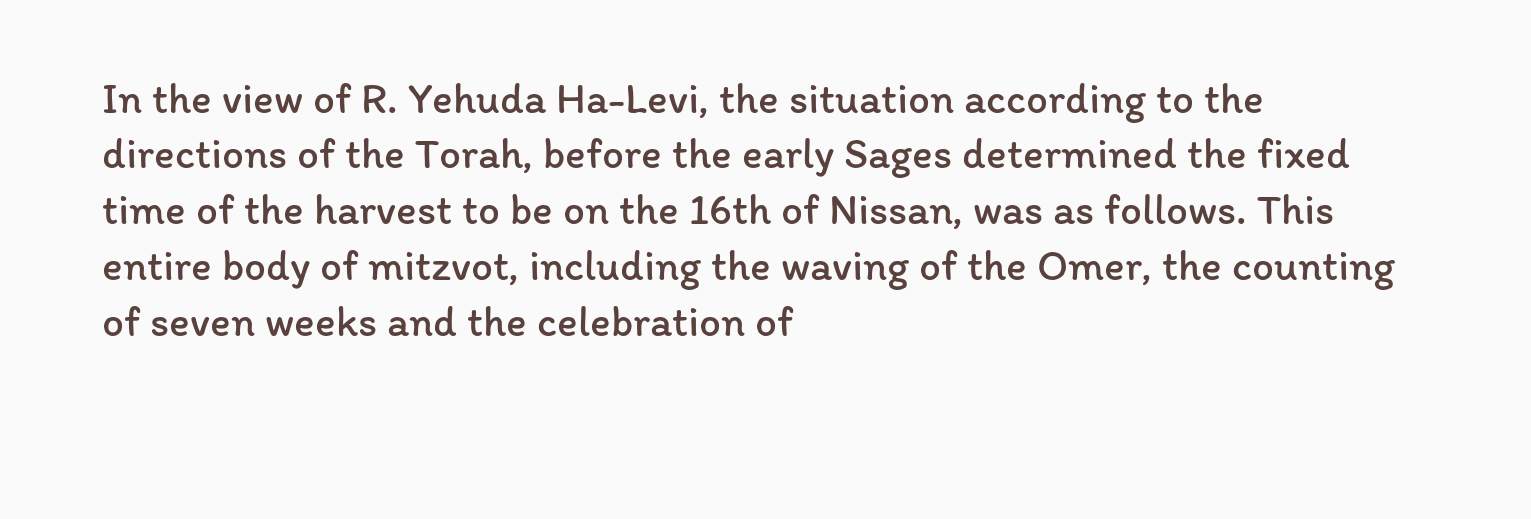In the view of R. Yehuda Ha-Levi, the situation according to the directions of the Torah, before the early Sages determined the fixed time of the harvest to be on the 16th of Nissan, was as follows. This entire body of mitzvot, including the waving of the Omer, the counting of seven weeks and the celebration of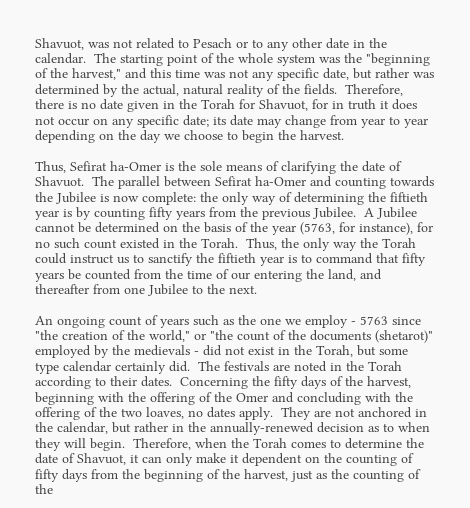Shavuot, was not related to Pesach or to any other date in the calendar.  The starting point of the whole system was the "beginning of the harvest," and this time was not any specific date, but rather was determined by the actual, natural reality of the fields.  Therefore, there is no date given in the Torah for Shavuot, for in truth it does not occur on any specific date; its date may change from year to year depending on the day we choose to begin the harvest.

Thus, Sefirat ha-Omer is the sole means of clarifying the date of Shavuot.  The parallel between Sefirat ha-Omer and counting towards the Jubilee is now complete: the only way of determining the fiftieth year is by counting fifty years from the previous Jubilee.  A Jubilee cannot be determined on the basis of the year (5763, for instance), for no such count existed in the Torah.  Thus, the only way the Torah could instruct us to sanctify the fiftieth year is to command that fifty years be counted from the time of our entering the land, and thereafter from one Jubilee to the next.

An ongoing count of years such as the one we employ - 5763 since "the creation of the world," or "the count of the documents (shetarot)" employed by the medievals - did not exist in the Torah, but some type calendar certainly did.  The festivals are noted in the Torah according to their dates.  Concerning the fifty days of the harvest, beginning with the offering of the Omer and concluding with the offering of the two loaves, no dates apply.  They are not anchored in the calendar, but rather in the annually-renewed decision as to when they will begin.  Therefore, when the Torah comes to determine the date of Shavuot, it can only make it dependent on the counting of fifty days from the beginning of the harvest, just as the counting of the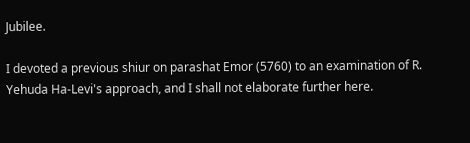Jubilee.

I devoted a previous shiur on parashat Emor (5760) to an examination of R. Yehuda Ha-Levi's approach, and I shall not elaborate further here.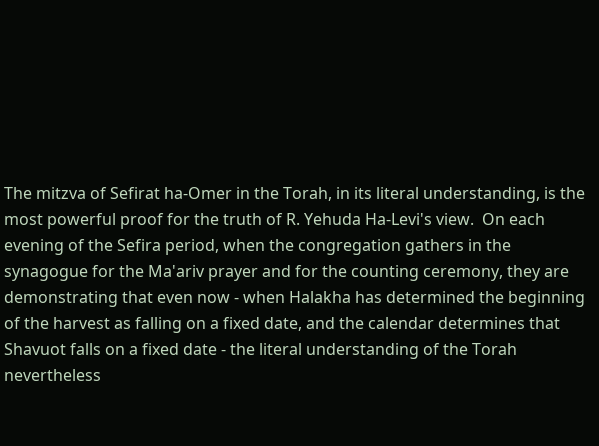The mitzva of Sefirat ha-Omer in the Torah, in its literal understanding, is the most powerful proof for the truth of R. Yehuda Ha-Levi's view.  On each evening of the Sefira period, when the congregation gathers in the synagogue for the Ma'ariv prayer and for the counting ceremony, they are demonstrating that even now - when Halakha has determined the beginning of the harvest as falling on a fixed date, and the calendar determines that Shavuot falls on a fixed date - the literal understanding of the Torah nevertheless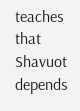teaches that Shavuot depends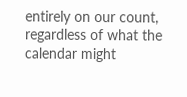entirely on our count, regardless of what the calendar might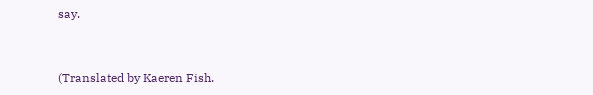say.


(Translated by Kaeren Fish.